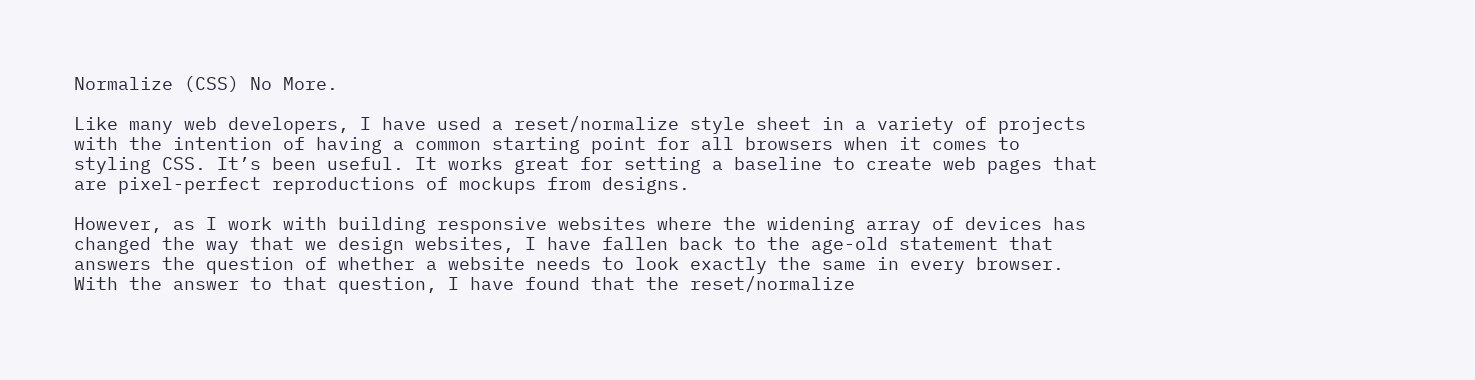Normalize (CSS) No More.

Like many web developers, I have used a reset/normalize style sheet in a variety of projects with the intention of having a common starting point for all browsers when it comes to styling CSS. It’s been useful. It works great for setting a baseline to create web pages that are pixel-perfect reproductions of mockups from designs.

However, as I work with building responsive websites where the widening array of devices has changed the way that we design websites, I have fallen back to the age-old statement that answers the question of whether a website needs to look exactly the same in every browser. With the answer to that question, I have found that the reset/normalize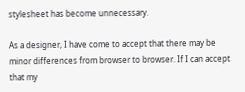stylesheet has become unnecessary.

As a designer, I have come to accept that there may be minor differences from browser to browser. If I can accept that my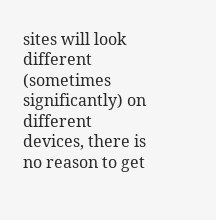sites will look different (sometimes significantly) on different devices, there is no reason to get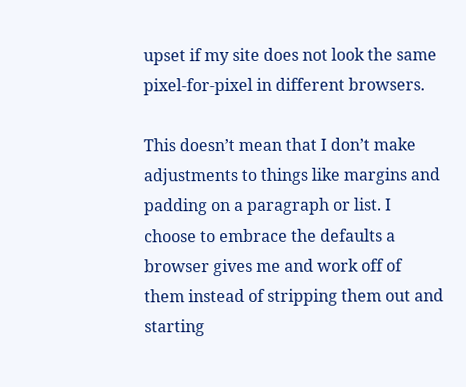upset if my site does not look the same pixel-for-pixel in different browsers.

This doesn’t mean that I don’t make adjustments to things like margins and padding on a paragraph or list. I choose to embrace the defaults a browser gives me and work off of them instead of stripping them out and starting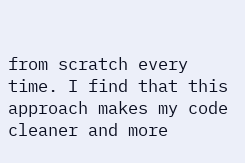from scratch every time. I find that this approach makes my code cleaner and more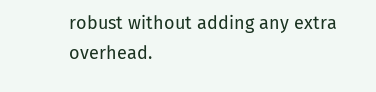robust without adding any extra overhead.